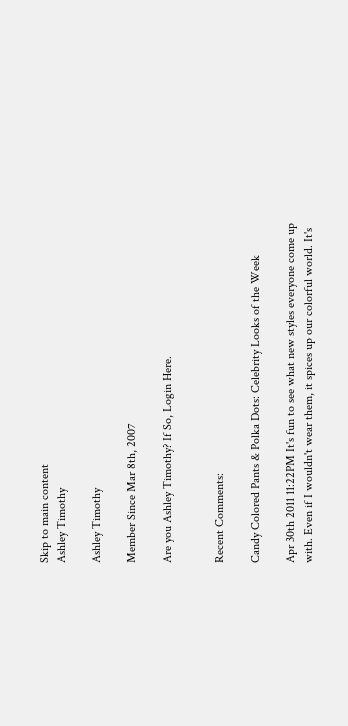Skip to main content
Ashley Timothy

Ashley Timothy

Member Since Mar 8th, 2007

Are you Ashley Timothy? If So, Login Here.


Recent Comments:

Candy Colored Pants & Polka Dots: Celebrity Looks of the Week

Apr 30th 2011 11:22PM It's fun to see what new styles everyone come up with. Even if I wouldn't wear them, it spices up our colorful world. It's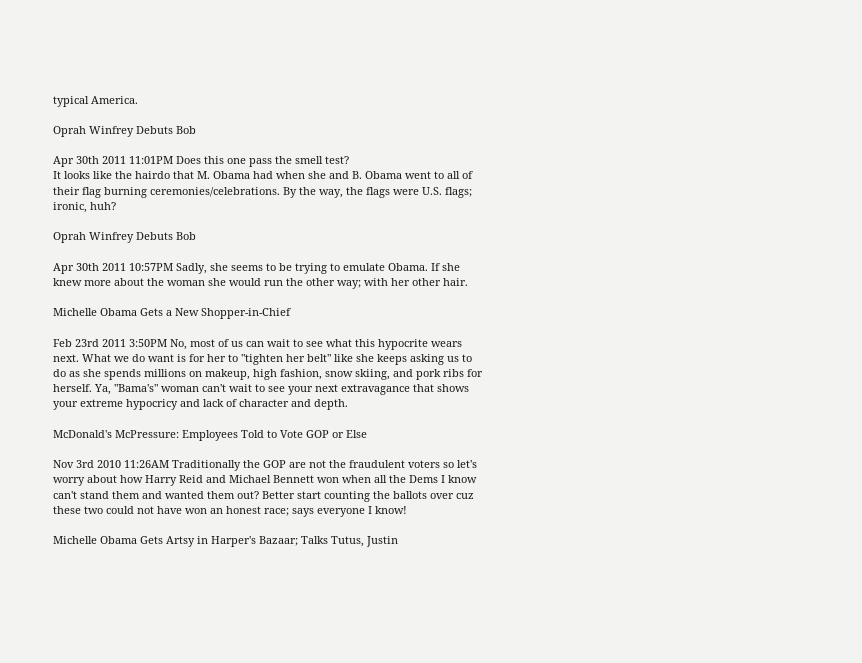typical America.

Oprah Winfrey Debuts Bob

Apr 30th 2011 11:01PM Does this one pass the smell test?
It looks like the hairdo that M. Obama had when she and B. Obama went to all of their flag burning ceremonies/celebrations. By the way, the flags were U.S. flags; ironic, huh?

Oprah Winfrey Debuts Bob

Apr 30th 2011 10:57PM Sadly, she seems to be trying to emulate Obama. If she knew more about the woman she would run the other way; with her other hair.

Michelle Obama Gets a New Shopper-in-Chief

Feb 23rd 2011 3:50PM No, most of us can wait to see what this hypocrite wears next. What we do want is for her to "tighten her belt" like she keeps asking us to do as she spends millions on makeup, high fashion, snow skiing, and pork ribs for herself. Ya, "Bama's" woman can't wait to see your next extravagance that shows your extreme hypocricy and lack of character and depth.

McDonald's McPressure: Employees Told to Vote GOP or Else

Nov 3rd 2010 11:26AM Traditionally the GOP are not the fraudulent voters so let's worry about how Harry Reid and Michael Bennett won when all the Dems I know can't stand them and wanted them out? Better start counting the ballots over cuz these two could not have won an honest race; says everyone I know!

Michelle Obama Gets Artsy in Harper's Bazaar; Talks Tutus, Justin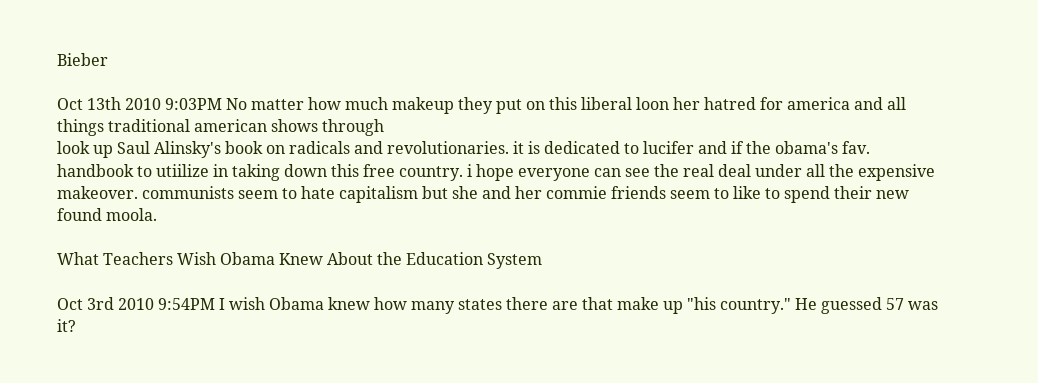Bieber

Oct 13th 2010 9:03PM No matter how much makeup they put on this liberal loon her hatred for america and all things traditional american shows through
look up Saul Alinsky's book on radicals and revolutionaries. it is dedicated to lucifer and if the obama's fav. handbook to utiilize in taking down this free country. i hope everyone can see the real deal under all the expensive makeover. communists seem to hate capitalism but she and her commie friends seem to like to spend their new found moola.

What Teachers Wish Obama Knew About the Education System

Oct 3rd 2010 9:54PM I wish Obama knew how many states there are that make up "his country." He guessed 57 was it?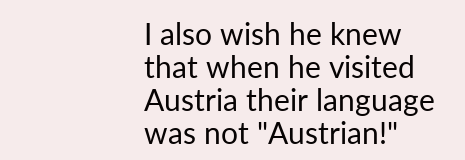I also wish he knew that when he visited Austria their language was not "Austrian!"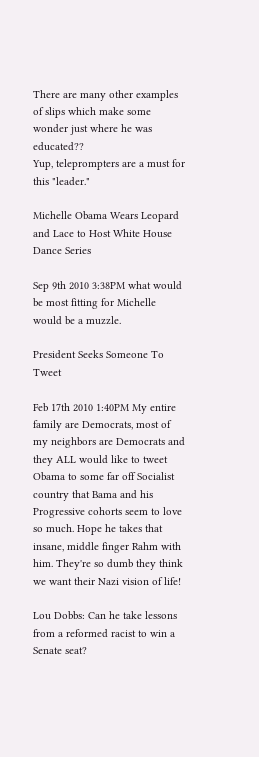There are many other examples of slips which make some wonder just where he was educated??
Yup, teleprompters are a must for this "leader."

Michelle Obama Wears Leopard and Lace to Host White House Dance Series

Sep 9th 2010 3:38PM what would be most fitting for Michelle would be a muzzle.

President Seeks Someone To Tweet

Feb 17th 2010 1:40PM My entire family are Democrats, most of my neighbors are Democrats and they ALL would like to tweet Obama to some far off Socialist country that Bama and his Progressive cohorts seem to love so much. Hope he takes that insane, middle finger Rahm with him. They're so dumb they think we want their Nazi vision of life!

Lou Dobbs: Can he take lessons from a reformed racist to win a Senate seat?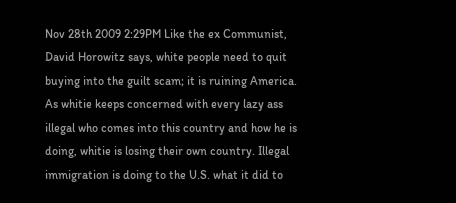Nov 28th 2009 2:29PM Like the ex Communist, David Horowitz says, white people need to quit buying into the guilt scam; it is ruining America. As whitie keeps concerned with every lazy ass illegal who comes into this country and how he is doing, whitie is losing their own country. Illegal immigration is doing to the U.S. what it did to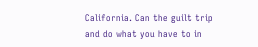California. Can the guilt trip and do what you have to in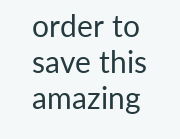order to save this amazing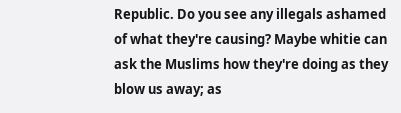Republic. Do you see any illegals ashamed of what they're causing? Maybe whitie can ask the Muslims how they're doing as they blow us away; as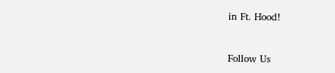in Ft. Hood!


Follow Us